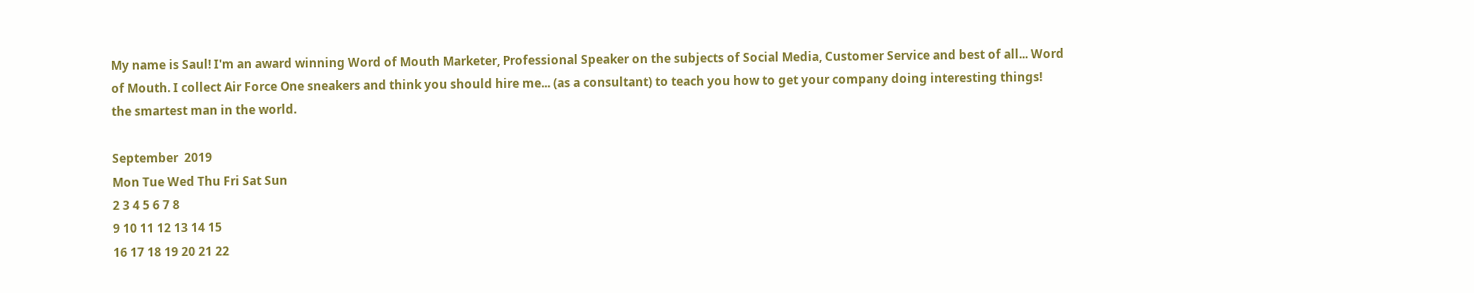My name is Saul! I'm an award winning Word of Mouth Marketer, Professional Speaker on the subjects of Social Media, Customer Service and best of all... Word of Mouth. I collect Air Force One sneakers and think you should hire me... (as a consultant) to teach you how to get your company doing interesting things!
the smartest man in the world.

September  2019
Mon Tue Wed Thu Fri Sat Sun
2 3 4 5 6 7 8
9 10 11 12 13 14 15
16 17 18 19 20 21 22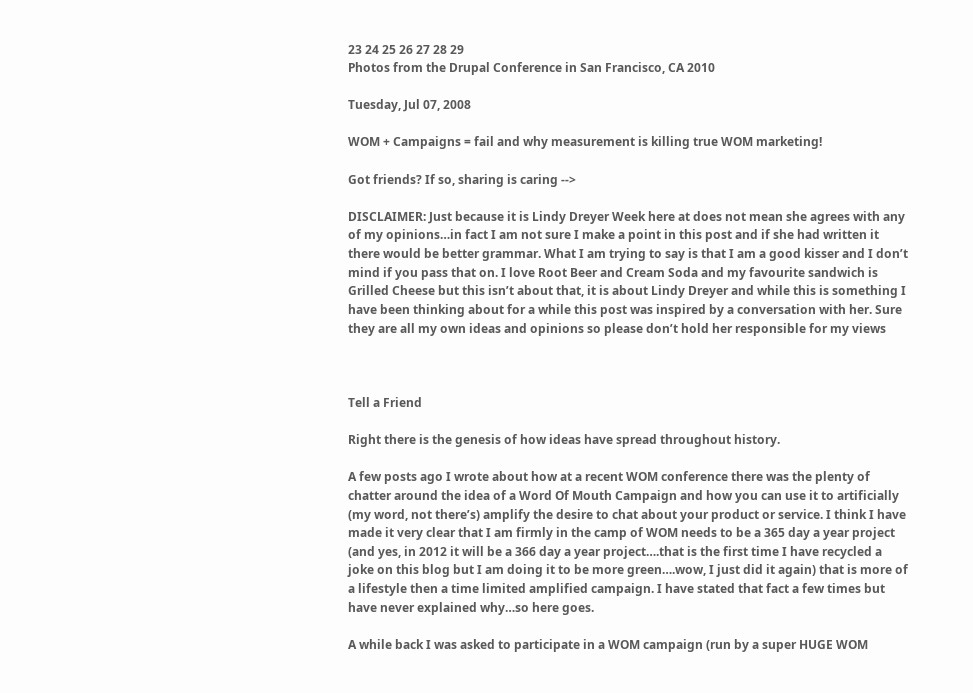23 24 25 26 27 28 29
Photos from the Drupal Conference in San Francisco, CA 2010

Tuesday, Jul 07, 2008

WOM + Campaigns = fail and why measurement is killing true WOM marketing!

Got friends? If so, sharing is caring -->

DISCLAIMER: Just because it is Lindy Dreyer Week here at does not mean she agrees with any of my opinions…in fact I am not sure I make a point in this post and if she had written it there would be better grammar. What I am trying to say is that I am a good kisser and I don’t mind if you pass that on. I love Root Beer and Cream Soda and my favourite sandwich is Grilled Cheese but this isn’t about that, it is about Lindy Dreyer and while this is something I have been thinking about for a while this post was inspired by a conversation with her. Sure they are all my own ideas and opinions so please don’t hold her responsible for my views



Tell a Friend

Right there is the genesis of how ideas have spread throughout history.

A few posts ago I wrote about how at a recent WOM conference there was the plenty of chatter around the idea of a Word Of Mouth Campaign and how you can use it to artificially (my word, not there’s) amplify the desire to chat about your product or service. I think I have made it very clear that I am firmly in the camp of WOM needs to be a 365 day a year project (and yes, in 2012 it will be a 366 day a year project….that is the first time I have recycled a joke on this blog but I am doing it to be more green….wow, I just did it again) that is more of a lifestyle then a time limited amplified campaign. I have stated that fact a few times but have never explained why…so here goes.

A while back I was asked to participate in a WOM campaign (run by a super HUGE WOM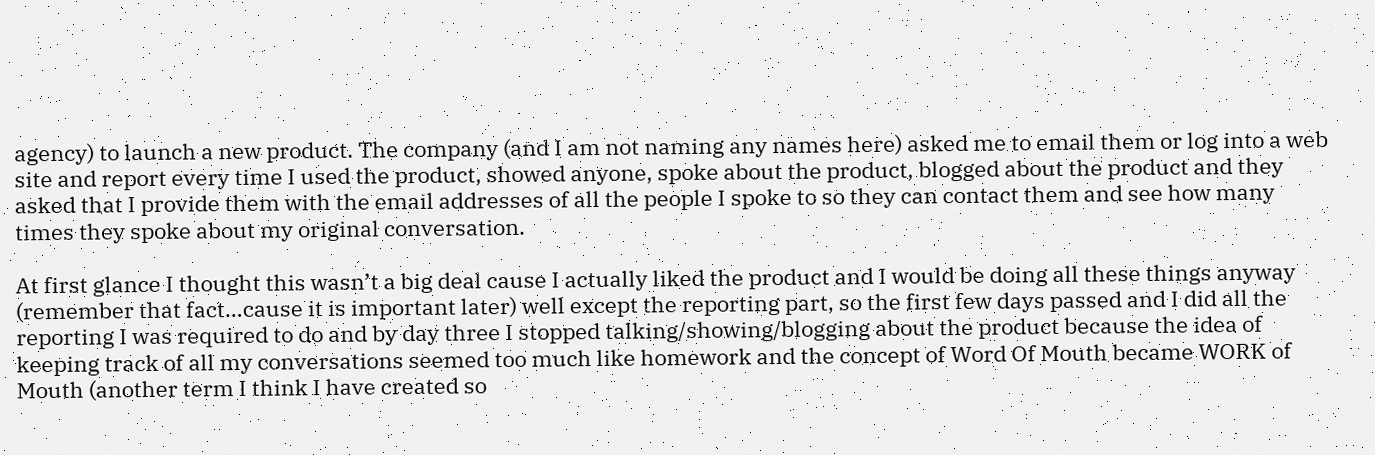agency) to launch a new product. The company (and I am not naming any names here) asked me to email them or log into a web site and report every time I used the product, showed anyone, spoke about the product, blogged about the product and they asked that I provide them with the email addresses of all the people I spoke to so they can contact them and see how many times they spoke about my original conversation.

At first glance I thought this wasn’t a big deal cause I actually liked the product and I would be doing all these things anyway (remember that fact…cause it is important later) well except the reporting part, so the first few days passed and I did all the reporting I was required to do and by day three I stopped talking/showing/blogging about the product because the idea of keeping track of all my conversations seemed too much like homework and the concept of Word Of Mouth became WORK of Mouth (another term I think I have created so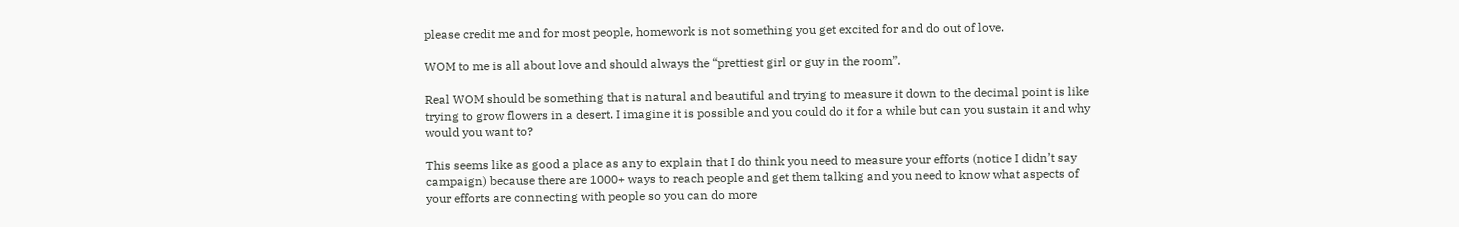please credit me and for most people, homework is not something you get excited for and do out of love.

WOM to me is all about love and should always the “prettiest girl or guy in the room”.

Real WOM should be something that is natural and beautiful and trying to measure it down to the decimal point is like trying to grow flowers in a desert. I imagine it is possible and you could do it for a while but can you sustain it and why would you want to?

This seems like as good a place as any to explain that I do think you need to measure your efforts (notice I didn’t say campaign) because there are 1000+ ways to reach people and get them talking and you need to know what aspects of your efforts are connecting with people so you can do more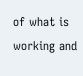of what is working and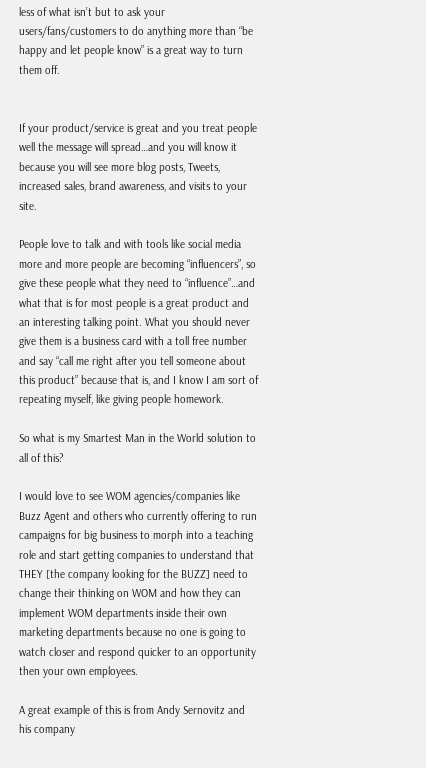less of what isn’t but to ask your users/fans/customers to do anything more than “be happy and let people know” is a great way to turn them off.


If your product/service is great and you treat people well the message will spread…and you will know it because you will see more blog posts, Tweets, increased sales, brand awareness, and visits to your site.

People love to talk and with tools like social media more and more people are becoming “influencers”, so give these people what they need to “influence”…and what that is for most people is a great product and an interesting talking point. What you should never give them is a business card with a toll free number and say “call me right after you tell someone about this product” because that is, and I know I am sort of repeating myself, like giving people homework.

So what is my Smartest Man in the World solution to all of this?

I would love to see WOM agencies/companies like Buzz Agent and others who currently offering to run campaigns for big business to morph into a teaching role and start getting companies to understand that THEY [the company looking for the BUZZ] need to change their thinking on WOM and how they can implement WOM departments inside their own marketing departments because no one is going to watch closer and respond quicker to an opportunity then your own employees.

A great example of this is from Andy Sernovitz and his company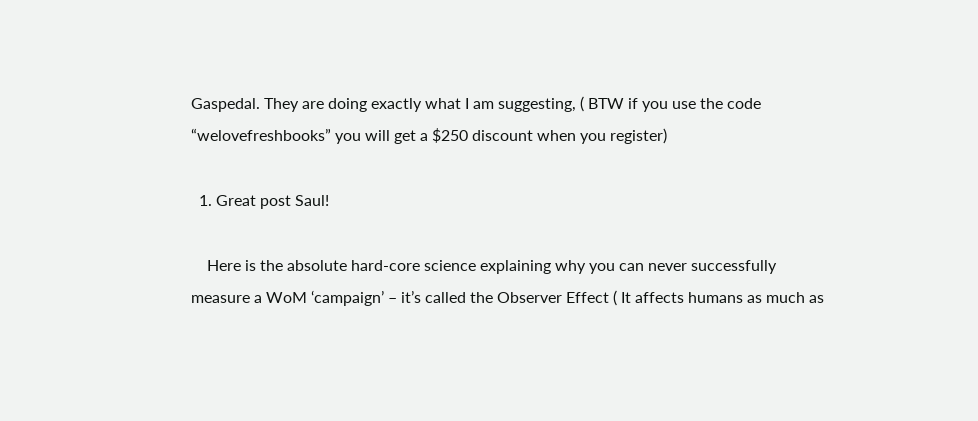Gaspedal. They are doing exactly what I am suggesting, ( BTW if you use the code “welovefreshbooks” you will get a $250 discount when you register)

  1. Great post Saul!

    Here is the absolute hard-core science explaining why you can never successfully measure a WoM ‘campaign’ – it’s called the Observer Effect ( It affects humans as much as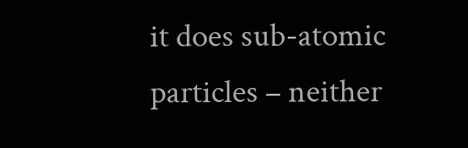it does sub-atomic particles – neither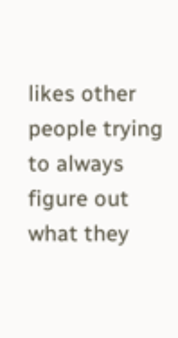likes other people trying to always figure out what they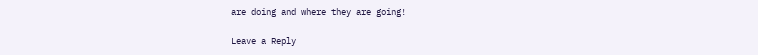are doing and where they are going!

Leave a Reply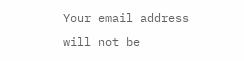Your email address will not be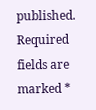published. Required fields are marked *